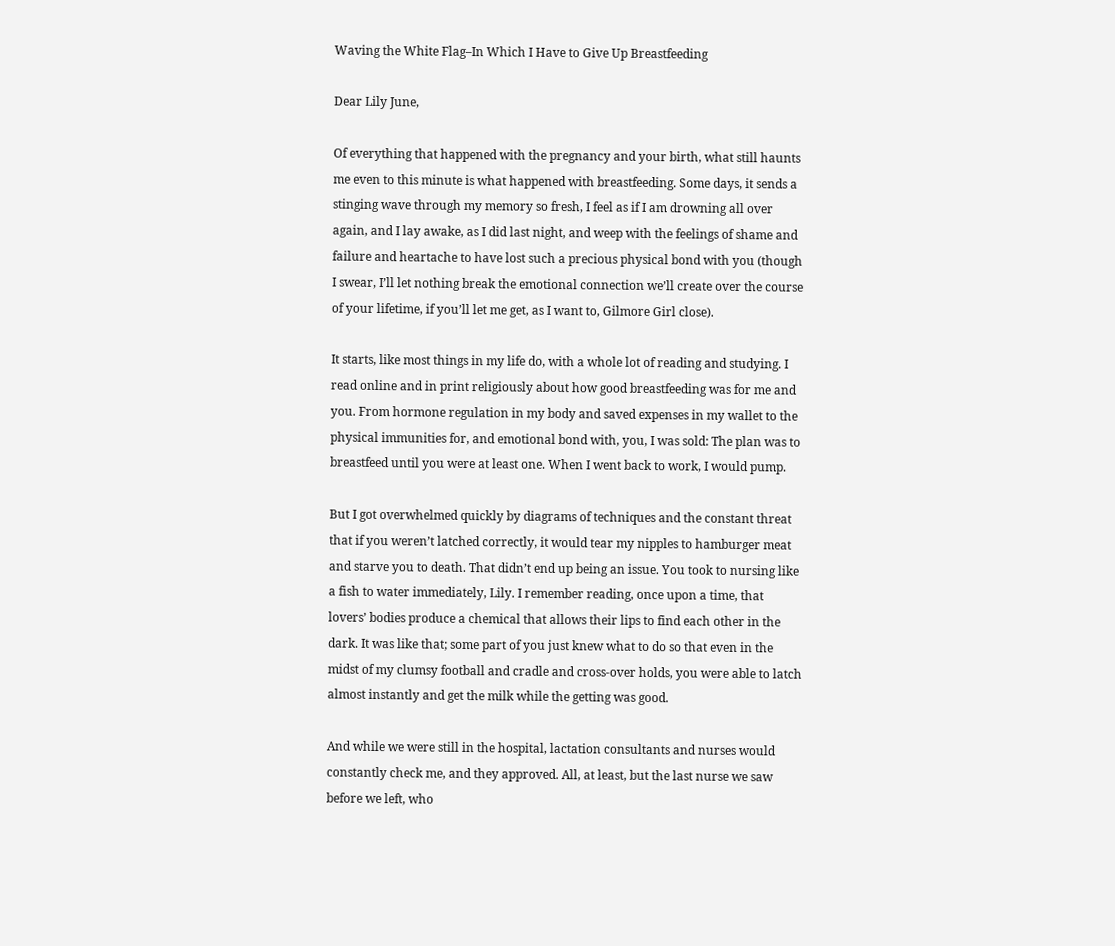Waving the White Flag–In Which I Have to Give Up Breastfeeding

Dear Lily June,

Of everything that happened with the pregnancy and your birth, what still haunts me even to this minute is what happened with breastfeeding. Some days, it sends a stinging wave through my memory so fresh, I feel as if I am drowning all over again, and I lay awake, as I did last night, and weep with the feelings of shame and failure and heartache to have lost such a precious physical bond with you (though I swear, I’ll let nothing break the emotional connection we’ll create over the course of your lifetime, if you’ll let me get, as I want to, Gilmore Girl close).

It starts, like most things in my life do, with a whole lot of reading and studying. I read online and in print religiously about how good breastfeeding was for me and you. From hormone regulation in my body and saved expenses in my wallet to the physical immunities for, and emotional bond with, you, I was sold: The plan was to breastfeed until you were at least one. When I went back to work, I would pump.

But I got overwhelmed quickly by diagrams of techniques and the constant threat that if you weren’t latched correctly, it would tear my nipples to hamburger meat and starve you to death. That didn’t end up being an issue. You took to nursing like a fish to water immediately, Lily. I remember reading, once upon a time, that lovers’ bodies produce a chemical that allows their lips to find each other in the dark. It was like that; some part of you just knew what to do so that even in the midst of my clumsy football and cradle and cross-over holds, you were able to latch almost instantly and get the milk while the getting was good.

And while we were still in the hospital, lactation consultants and nurses would constantly check me, and they approved. All, at least, but the last nurse we saw before we left, who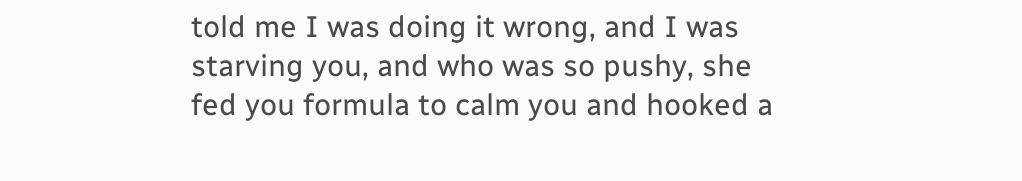told me I was doing it wrong, and I was starving you, and who was so pushy, she fed you formula to calm you and hooked a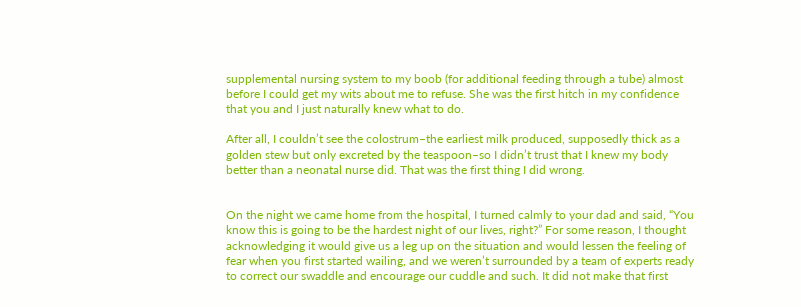supplemental nursing system to my boob (for additional feeding through a tube) almost before I could get my wits about me to refuse. She was the first hitch in my confidence that you and I just naturally knew what to do.

After all, I couldn’t see the colostrum–the earliest milk produced, supposedly thick as a golden stew but only excreted by the teaspoon–so I didn’t trust that I knew my body better than a neonatal nurse did. That was the first thing I did wrong.


On the night we came home from the hospital, I turned calmly to your dad and said, “You know this is going to be the hardest night of our lives, right?” For some reason, I thought acknowledging it would give us a leg up on the situation and would lessen the feeling of fear when you first started wailing, and we weren’t surrounded by a team of experts ready to correct our swaddle and encourage our cuddle and such. It did not make that first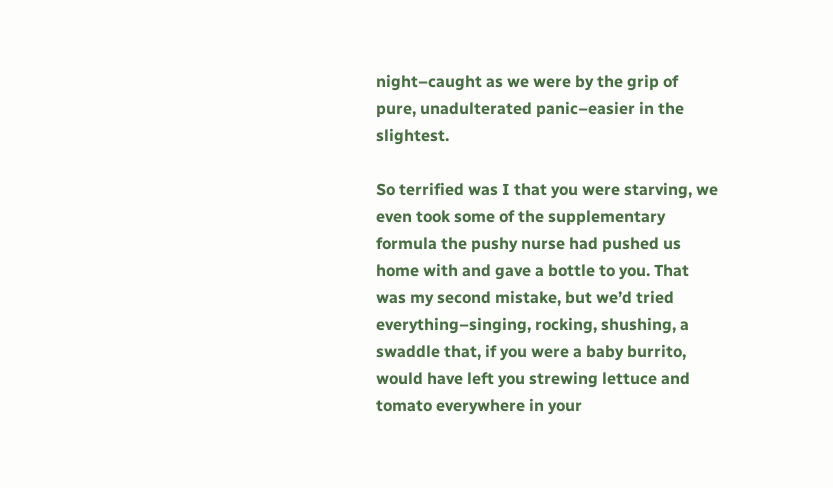night–caught as we were by the grip of pure, unadulterated panic–easier in the slightest.

So terrified was I that you were starving, we even took some of the supplementary formula the pushy nurse had pushed us home with and gave a bottle to you. That was my second mistake, but we’d tried everything–singing, rocking, shushing, a swaddle that, if you were a baby burrito, would have left you strewing lettuce and tomato everywhere in your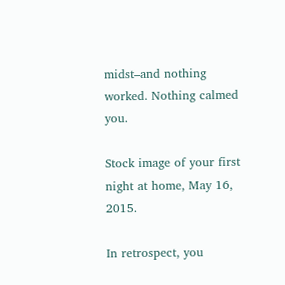midst–and nothing worked. Nothing calmed you.

Stock image of your first night at home, May 16, 2015.

In retrospect, you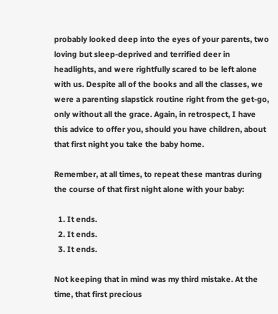probably looked deep into the eyes of your parents, two loving but sleep-deprived and terrified deer in headlights, and were rightfully scared to be left alone with us. Despite all of the books and all the classes, we were a parenting slapstick routine right from the get-go, only without all the grace. Again, in retrospect, I have this advice to offer you, should you have children, about that first night you take the baby home.

Remember, at all times, to repeat these mantras during the course of that first night alone with your baby:

  1. It ends.
  2. It ends.
  3. It ends.

Not keeping that in mind was my third mistake. At the time, that first precious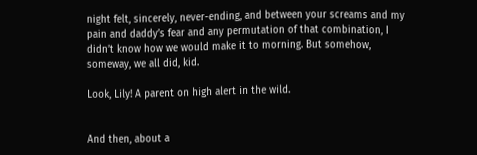night felt, sincerely, never-ending, and between your screams and my pain and daddy’s fear and any permutation of that combination, I didn’t know how we would make it to morning. But somehow, someway, we all did, kid.

Look, Lily! A parent on high alert in the wild.


And then, about a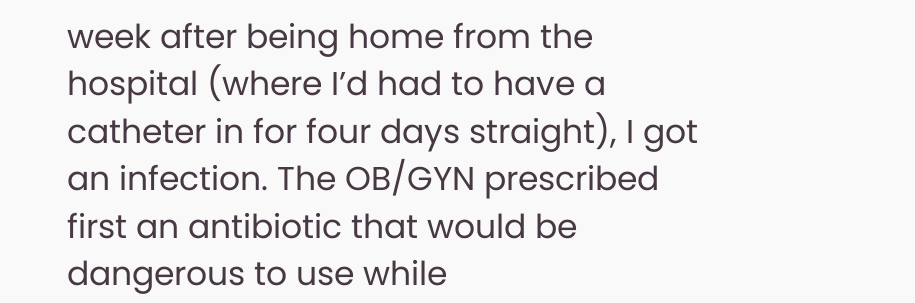week after being home from the hospital (where I’d had to have a catheter in for four days straight), I got an infection. The OB/GYN prescribed first an antibiotic that would be dangerous to use while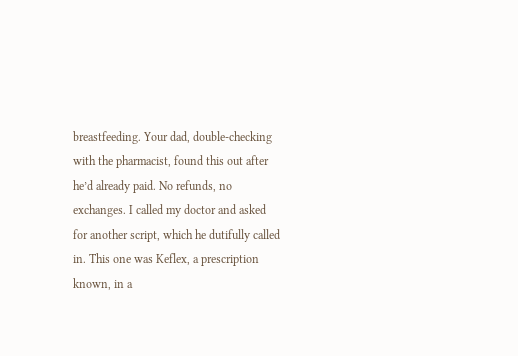breastfeeding. Your dad, double-checking with the pharmacist, found this out after he’d already paid. No refunds, no exchanges. I called my doctor and asked for another script, which he dutifully called in. This one was Keflex, a prescription known, in a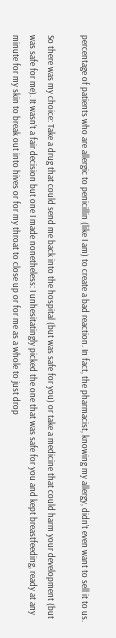percentage of patients who are allergic to penicillin (like I am) to create a bad reaction. In fact, the pharmacist, knowing my allergy, didn’t even want to sell it to us.

So there was my choice: Take a drug that could send me back into the hospital (but was safe for you) or take a medicine that could harm your development (but was safe for me). It wasn’t a fair decision but one I made nonetheless: I unhesitatingly picked the one that was safe for you and kept breastfeeding, ready at any minute for my skin to break out into hives or for my throat to close up or for me as a whole to just drop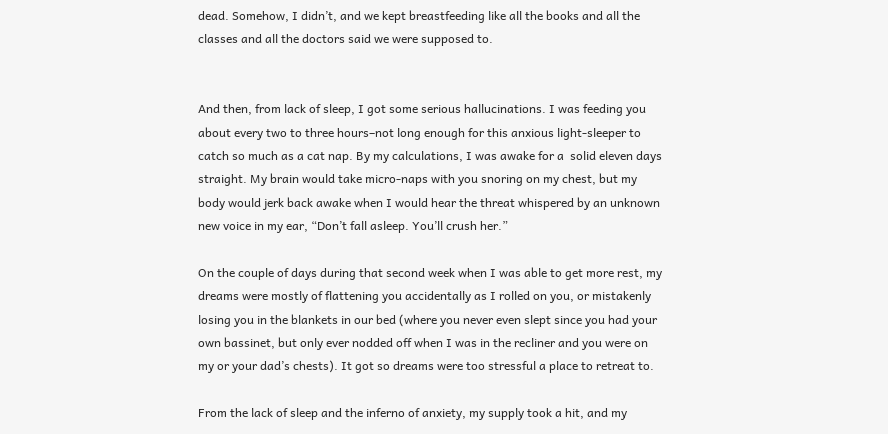dead. Somehow, I didn’t, and we kept breastfeeding like all the books and all the classes and all the doctors said we were supposed to.


And then, from lack of sleep, I got some serious hallucinations. I was feeding you about every two to three hours–not long enough for this anxious light-sleeper to catch so much as a cat nap. By my calculations, I was awake for a  solid eleven days straight. My brain would take micro-naps with you snoring on my chest, but my body would jerk back awake when I would hear the threat whispered by an unknown new voice in my ear, “Don’t fall asleep. You’ll crush her.”

On the couple of days during that second week when I was able to get more rest, my dreams were mostly of flattening you accidentally as I rolled on you, or mistakenly losing you in the blankets in our bed (where you never even slept since you had your own bassinet, but only ever nodded off when I was in the recliner and you were on my or your dad’s chests). It got so dreams were too stressful a place to retreat to.

From the lack of sleep and the inferno of anxiety, my supply took a hit, and my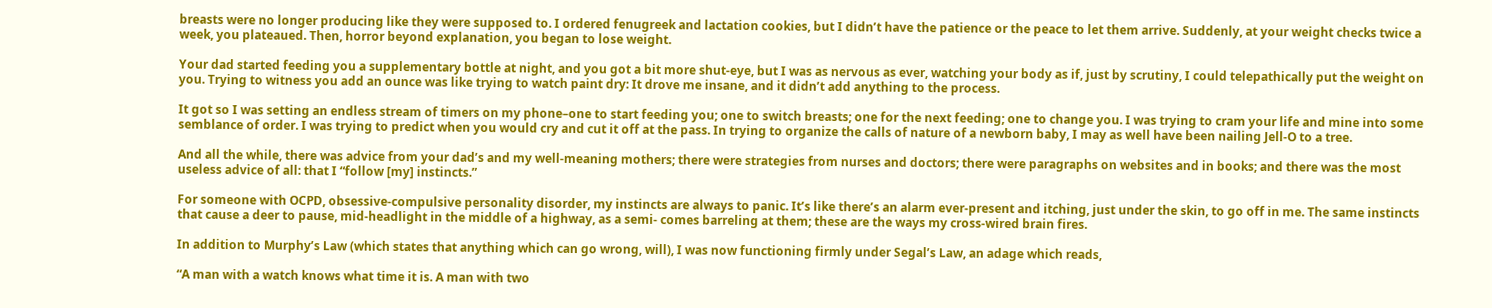breasts were no longer producing like they were supposed to. I ordered fenugreek and lactation cookies, but I didn’t have the patience or the peace to let them arrive. Suddenly, at your weight checks twice a week, you plateaued. Then, horror beyond explanation, you began to lose weight.

Your dad started feeding you a supplementary bottle at night, and you got a bit more shut-eye, but I was as nervous as ever, watching your body as if, just by scrutiny, I could telepathically put the weight on you. Trying to witness you add an ounce was like trying to watch paint dry: It drove me insane, and it didn’t add anything to the process.

It got so I was setting an endless stream of timers on my phone–one to start feeding you; one to switch breasts; one for the next feeding; one to change you. I was trying to cram your life and mine into some semblance of order. I was trying to predict when you would cry and cut it off at the pass. In trying to organize the calls of nature of a newborn baby, I may as well have been nailing Jell-O to a tree.

And all the while, there was advice from your dad’s and my well-meaning mothers; there were strategies from nurses and doctors; there were paragraphs on websites and in books; and there was the most useless advice of all: that I “follow [my] instincts.”

For someone with OCPD, obsessive-compulsive personality disorder, my instincts are always to panic. It’s like there’s an alarm ever-present and itching, just under the skin, to go off in me. The same instincts that cause a deer to pause, mid-headlight in the middle of a highway, as a semi- comes barreling at them; these are the ways my cross-wired brain fires.

In addition to Murphy’s Law (which states that anything which can go wrong, will), I was now functioning firmly under Segal’s Law, an adage which reads,

“A man with a watch knows what time it is. A man with two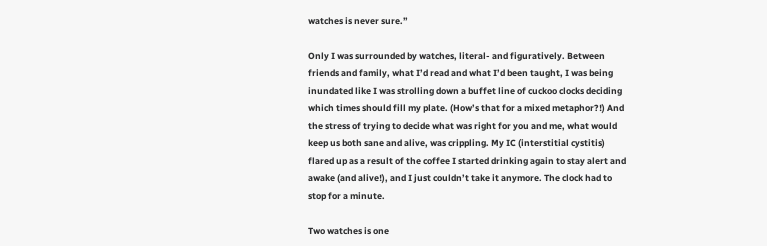watches is never sure.”

Only I was surrounded by watches, literal- and figuratively. Between friends and family, what I’d read and what I’d been taught, I was being inundated like I was strolling down a buffet line of cuckoo clocks deciding which times should fill my plate. (How’s that for a mixed metaphor?!) And the stress of trying to decide what was right for you and me, what would keep us both sane and alive, was crippling. My IC (interstitial cystitis) flared up as a result of the coffee I started drinking again to stay alert and awake (and alive!), and I just couldn’t take it anymore. The clock had to stop for a minute.

Two watches is one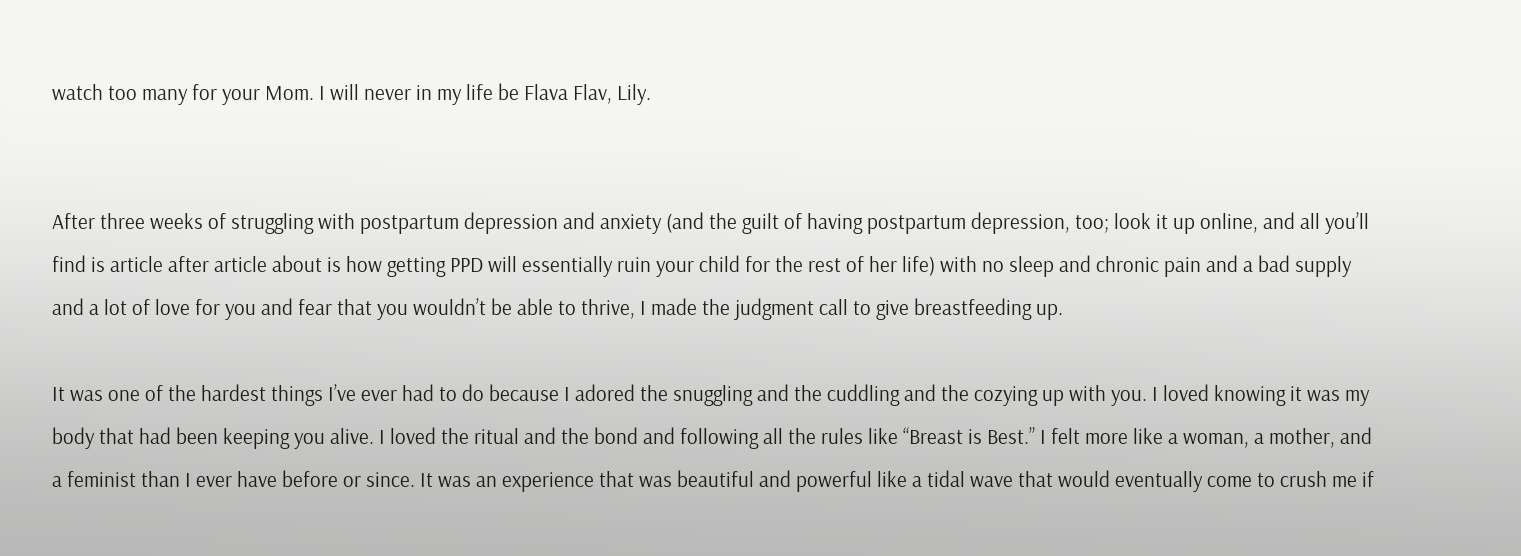watch too many for your Mom. I will never in my life be Flava Flav, Lily.


After three weeks of struggling with postpartum depression and anxiety (and the guilt of having postpartum depression, too; look it up online, and all you’ll find is article after article about is how getting PPD will essentially ruin your child for the rest of her life) with no sleep and chronic pain and a bad supply and a lot of love for you and fear that you wouldn’t be able to thrive, I made the judgment call to give breastfeeding up.

It was one of the hardest things I’ve ever had to do because I adored the snuggling and the cuddling and the cozying up with you. I loved knowing it was my body that had been keeping you alive. I loved the ritual and the bond and following all the rules like “Breast is Best.” I felt more like a woman, a mother, and a feminist than I ever have before or since. It was an experience that was beautiful and powerful like a tidal wave that would eventually come to crush me if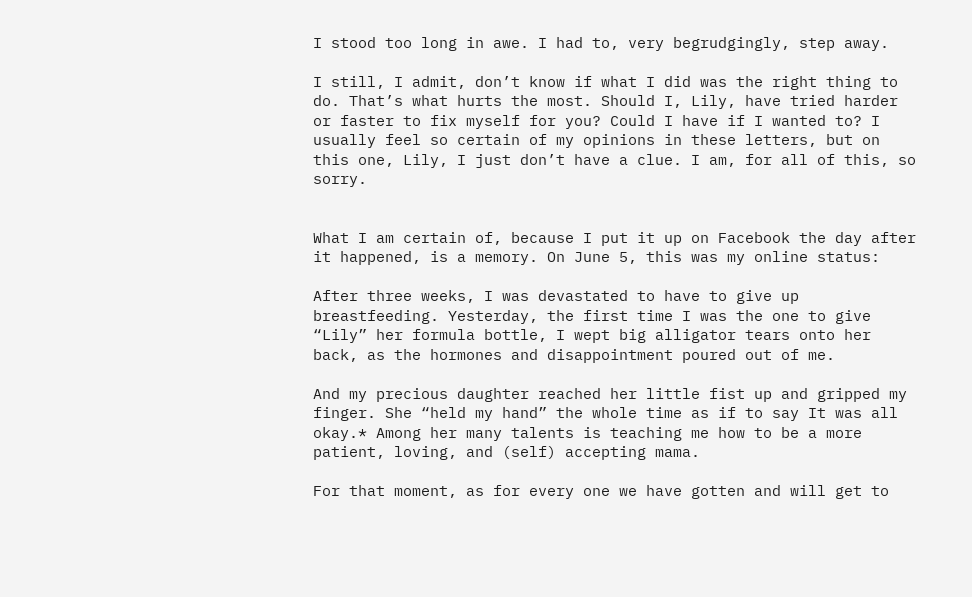I stood too long in awe. I had to, very begrudgingly, step away.

I still, I admit, don’t know if what I did was the right thing to do. That’s what hurts the most. Should I, Lily, have tried harder or faster to fix myself for you? Could I have if I wanted to? I usually feel so certain of my opinions in these letters, but on this one, Lily, I just don’t have a clue. I am, for all of this, so sorry.


What I am certain of, because I put it up on Facebook the day after it happened, is a memory. On June 5, this was my online status:

After three weeks, I was devastated to have to give up breastfeeding. Yesterday, the first time I was the one to give “Lily” her formula bottle, I wept big alligator tears onto her back, as the hormones and disappointment poured out of me.

And my precious daughter reached her little fist up and gripped my finger. She “held my hand” the whole time as if to say It was all okay.* Among her many talents is teaching me how to be a more patient, loving, and (self) accepting mama.

For that moment, as for every one we have gotten and will get to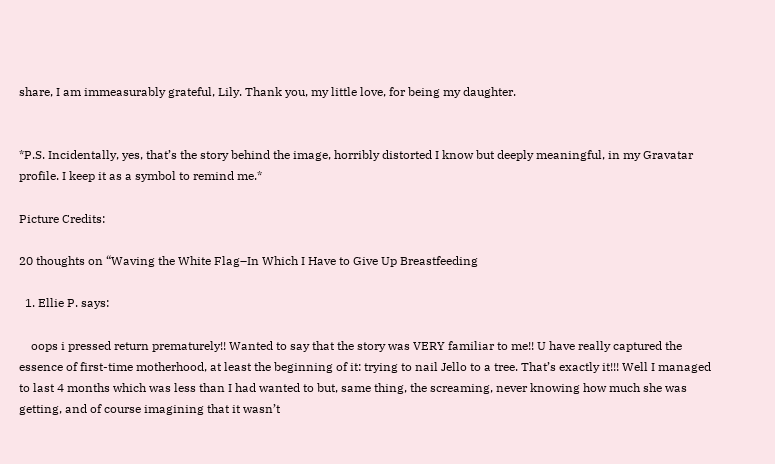share, I am immeasurably grateful, Lily. Thank you, my little love, for being my daughter.


*P.S. Incidentally, yes, that’s the story behind the image, horribly distorted I know but deeply meaningful, in my Gravatar profile. I keep it as a symbol to remind me.*

Picture Credits:

20 thoughts on “Waving the White Flag–In Which I Have to Give Up Breastfeeding

  1. Ellie P. says:

    oops i pressed return prematurely!! Wanted to say that the story was VERY familiar to me!! U have really captured the essence of first-time motherhood, at least the beginning of it: trying to nail Jello to a tree. That’s exactly it!!! Well I managed to last 4 months which was less than I had wanted to but, same thing, the screaming, never knowing how much she was getting, and of course imagining that it wasn’t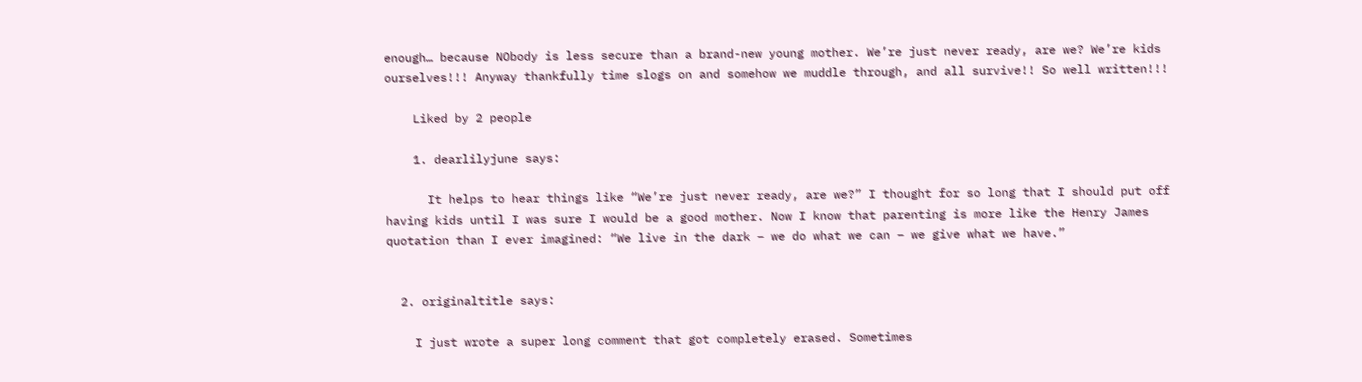enough… because NObody is less secure than a brand-new young mother. We’re just never ready, are we? We’re kids ourselves!!! Anyway thankfully time slogs on and somehow we muddle through, and all survive!! So well written!!!

    Liked by 2 people

    1. dearlilyjune says:

      It helps to hear things like “We’re just never ready, are we?” I thought for so long that I should put off having kids until I was sure I would be a good mother. Now I know that parenting is more like the Henry James quotation than I ever imagined: “We live in the dark – we do what we can – we give what we have.”


  2. originaltitle says:

    I just wrote a super long comment that got completely erased. Sometimes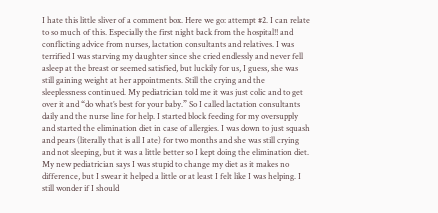I hate this little sliver of a comment box. Here we go: attempt #2. I can relate to so much of this. Especially the first night back from the hospital!! and conflicting advice from nurses, lactation consultants and relatives. I was terrified I was starving my daughter since she cried endlessly and never fell asleep at the breast or seemed satisfied, but luckily for us, I guess, she was still gaining weight at her appointments. Still the crying and the sleeplessness continued. My pediatrician told me it was just colic and to get over it and “do what’s best for your baby.” So I called lactation consultants daily and the nurse line for help. I started block feeding for my oversupply and started the elimination diet in case of allergies. I was down to just squash and pears (literally that is all I ate) for two months and she was still crying and not sleeping, but it was a little better so I kept doing the elimination diet. My new pediatrician says I was stupid to change my diet as it makes no difference, but I swear it helped a little or at least I felt like I was helping. I still wonder if I should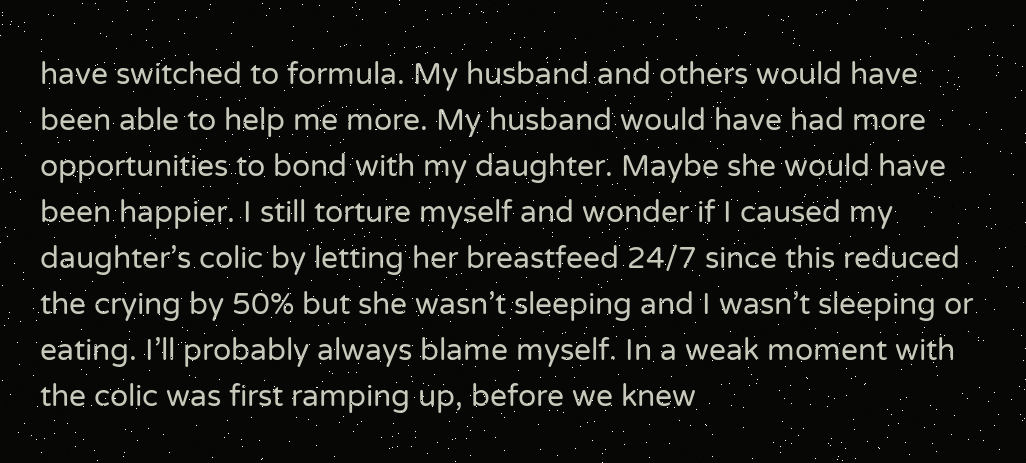have switched to formula. My husband and others would have been able to help me more. My husband would have had more opportunities to bond with my daughter. Maybe she would have been happier. I still torture myself and wonder if I caused my daughter’s colic by letting her breastfeed 24/7 since this reduced the crying by 50% but she wasn’t sleeping and I wasn’t sleeping or eating. I’ll probably always blame myself. In a weak moment with the colic was first ramping up, before we knew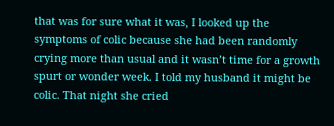that was for sure what it was, I looked up the symptoms of colic because she had been randomly crying more than usual and it wasn’t time for a growth spurt or wonder week. I told my husband it might be colic. That night she cried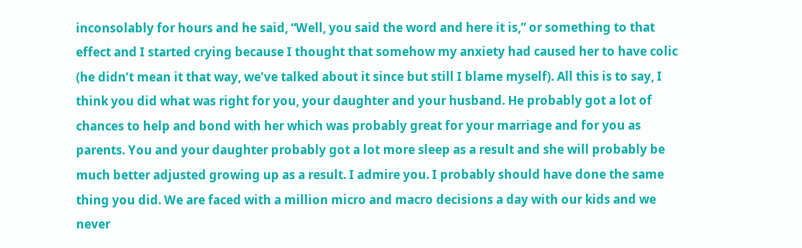inconsolably for hours and he said, “Well, you said the word and here it is,” or something to that effect and I started crying because I thought that somehow my anxiety had caused her to have colic (he didn’t mean it that way, we’ve talked about it since but still I blame myself). All this is to say, I think you did what was right for you, your daughter and your husband. He probably got a lot of chances to help and bond with her which was probably great for your marriage and for you as parents. You and your daughter probably got a lot more sleep as a result and she will probably be much better adjusted growing up as a result. I admire you. I probably should have done the same thing you did. We are faced with a million micro and macro decisions a day with our kids and we never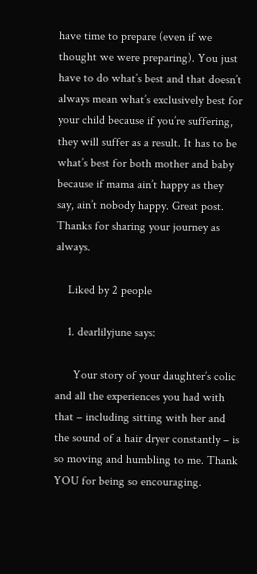have time to prepare (even if we thought we were preparing). You just have to do what’s best and that doesn’t always mean what’s exclusively best for your child because if you’re suffering, they will suffer as a result. It has to be what’s best for both mother and baby because if mama ain’t happy as they say, ain’t nobody happy. Great post. Thanks for sharing your journey as always.

    Liked by 2 people

    1. dearlilyjune says:

      Your story of your daughter’s colic and all the experiences you had with that – including sitting with her and the sound of a hair dryer constantly – is so moving and humbling to me. Thank YOU for being so encouraging.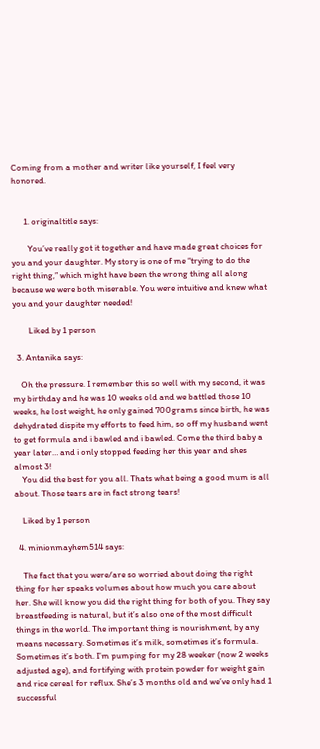Coming from a mother and writer like yourself, I feel very honored.


      1. originaltitle says:

        You’ve really got it together and have made great choices for you and your daughter. My story is one of me “trying to do the right thing,” which might have been the wrong thing all along because we were both miserable. You were intuitive and knew what you and your daughter needed!

        Liked by 1 person

  3. Antanika says:

    Oh the pressure. I remember this so well with my second, it was my birthday and he was 10 weeks old and we battled those 10 weeks, he lost weight, he only gained 700grams since birth, he was dehydrated dispite my efforts to feed him, so off my husband went to get formula and i bawled and i bawled. Come the third baby a year later… and i only stopped feeding her this year and shes almost 3!
    You did the best for you all. Thats what being a good mum is all about. Those tears are in fact strong tears!

    Liked by 1 person

  4. minionmayhem514 says:

    The fact that you were/are so worried about doing the right thing for her speaks volumes about how much you care about her. She will know you did the right thing for both of you. They say breastfeeding is natural, but it’s also one of the most difficult things in the world. The important thing is nourishment, by any means necessary. Sometimes it’s milk, sometimes it’s formula. Sometimes it’s both. I’m pumping for my 28 weeker (now 2 weeks adjusted age), and fortifying with protein powder for weight gain and rice cereal for reflux. She’s 3 months old and we’ve only had 1 successful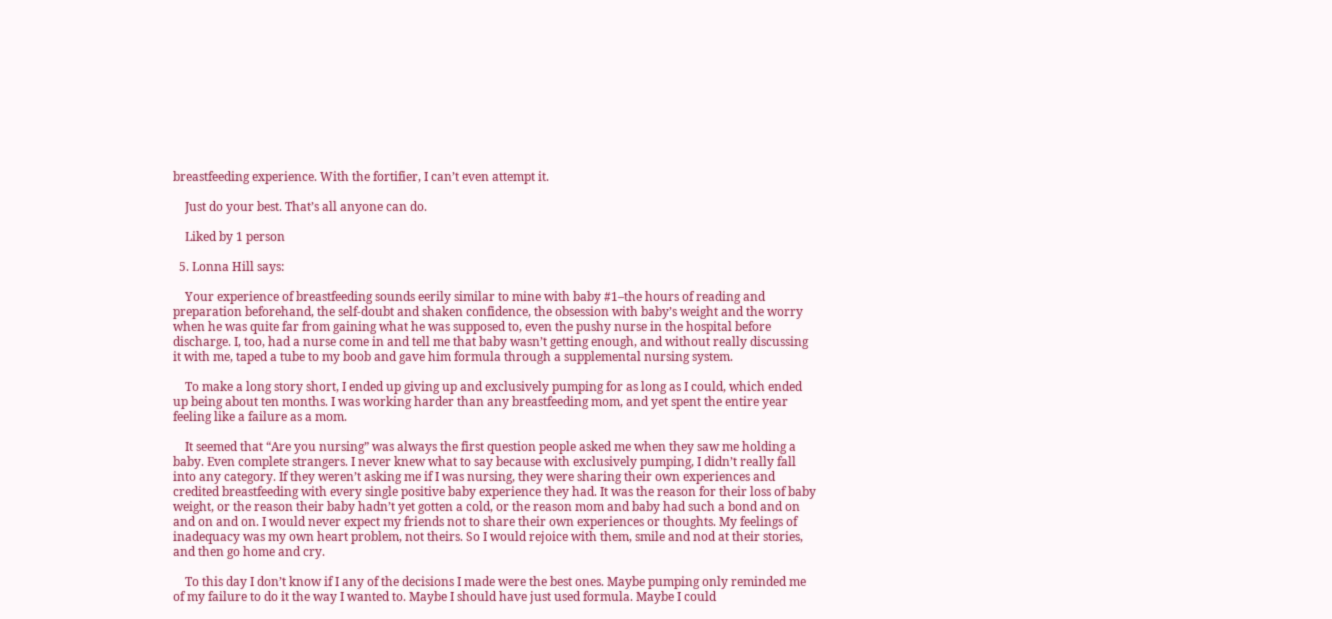breastfeeding experience. With the fortifier, I can’t even attempt it.

    Just do your best. That’s all anyone can do.

    Liked by 1 person

  5. Lonna Hill says:

    Your experience of breastfeeding sounds eerily similar to mine with baby #1–the hours of reading and preparation beforehand, the self-doubt and shaken confidence, the obsession with baby’s weight and the worry when he was quite far from gaining what he was supposed to, even the pushy nurse in the hospital before discharge. I, too, had a nurse come in and tell me that baby wasn’t getting enough, and without really discussing it with me, taped a tube to my boob and gave him formula through a supplemental nursing system.

    To make a long story short, I ended up giving up and exclusively pumping for as long as I could, which ended up being about ten months. I was working harder than any breastfeeding mom, and yet spent the entire year feeling like a failure as a mom.

    It seemed that “Are you nursing” was always the first question people asked me when they saw me holding a baby. Even complete strangers. I never knew what to say because with exclusively pumping, I didn’t really fall into any category. If they weren’t asking me if I was nursing, they were sharing their own experiences and credited breastfeeding with every single positive baby experience they had. It was the reason for their loss of baby weight, or the reason their baby hadn’t yet gotten a cold, or the reason mom and baby had such a bond and on and on and on. I would never expect my friends not to share their own experiences or thoughts. My feelings of inadequacy was my own heart problem, not theirs. So I would rejoice with them, smile and nod at their stories, and then go home and cry.

    To this day I don’t know if I any of the decisions I made were the best ones. Maybe pumping only reminded me of my failure to do it the way I wanted to. Maybe I should have just used formula. Maybe I could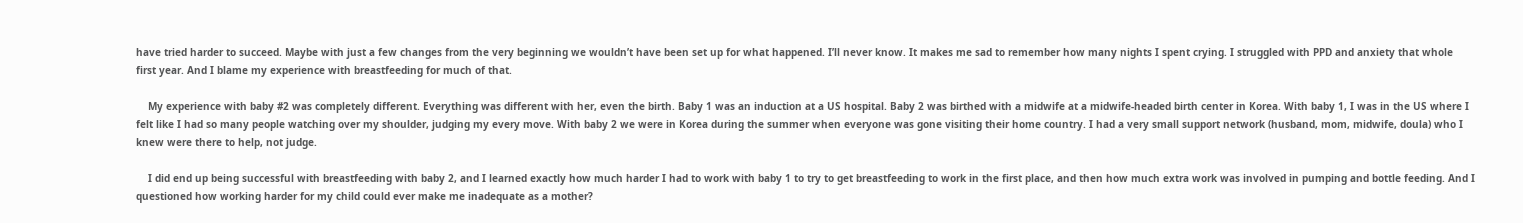have tried harder to succeed. Maybe with just a few changes from the very beginning we wouldn’t have been set up for what happened. I’ll never know. It makes me sad to remember how many nights I spent crying. I struggled with PPD and anxiety that whole first year. And I blame my experience with breastfeeding for much of that.

    My experience with baby #2 was completely different. Everything was different with her, even the birth. Baby 1 was an induction at a US hospital. Baby 2 was birthed with a midwife at a midwife-headed birth center in Korea. With baby 1, I was in the US where I felt like I had so many people watching over my shoulder, judging my every move. With baby 2 we were in Korea during the summer when everyone was gone visiting their home country. I had a very small support network (husband, mom, midwife, doula) who I knew were there to help, not judge.

    I did end up being successful with breastfeeding with baby 2, and I learned exactly how much harder I had to work with baby 1 to try to get breastfeeding to work in the first place, and then how much extra work was involved in pumping and bottle feeding. And I questioned how working harder for my child could ever make me inadequate as a mother?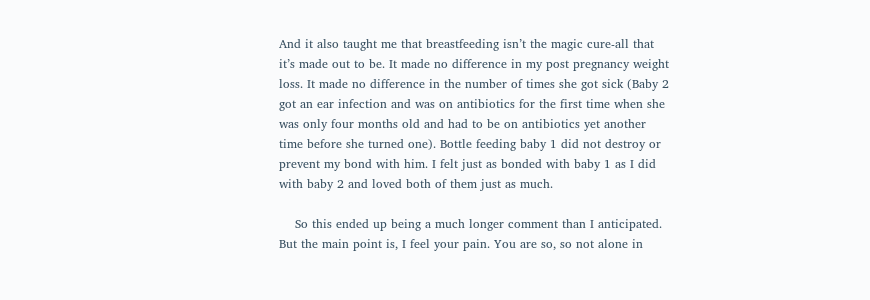And it also taught me that breastfeeding isn’t the magic cure-all that it’s made out to be. It made no difference in my post pregnancy weight loss. It made no difference in the number of times she got sick (Baby 2 got an ear infection and was on antibiotics for the first time when she was only four months old and had to be on antibiotics yet another time before she turned one). Bottle feeding baby 1 did not destroy or prevent my bond with him. I felt just as bonded with baby 1 as I did with baby 2 and loved both of them just as much.

    So this ended up being a much longer comment than I anticipated. But the main point is, I feel your pain. You are so, so not alone in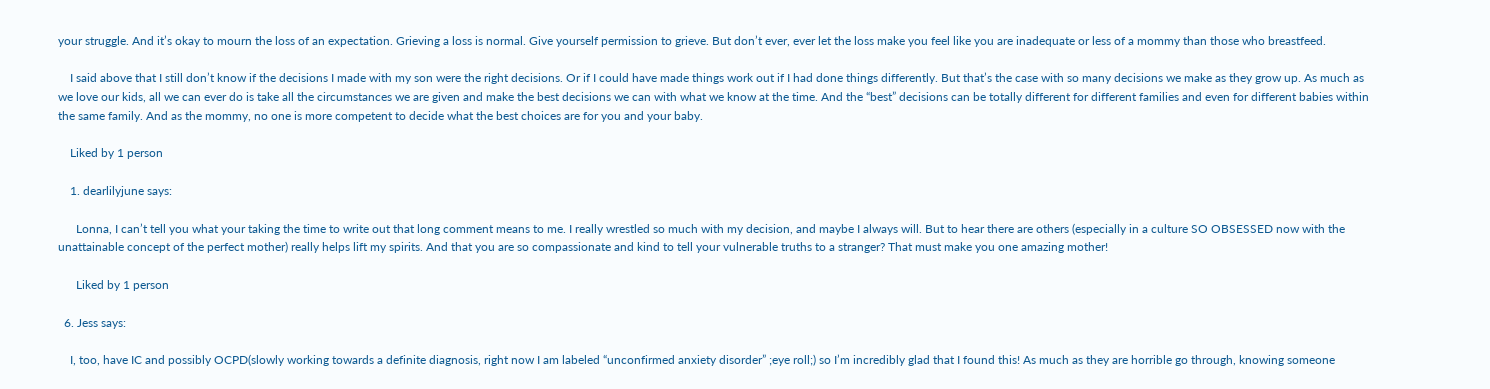your struggle. And it’s okay to mourn the loss of an expectation. Grieving a loss is normal. Give yourself permission to grieve. But don’t ever, ever let the loss make you feel like you are inadequate or less of a mommy than those who breastfeed.

    I said above that I still don’t know if the decisions I made with my son were the right decisions. Or if I could have made things work out if I had done things differently. But that’s the case with so many decisions we make as they grow up. As much as we love our kids, all we can ever do is take all the circumstances we are given and make the best decisions we can with what we know at the time. And the “best” decisions can be totally different for different families and even for different babies within the same family. And as the mommy, no one is more competent to decide what the best choices are for you and your baby.

    Liked by 1 person

    1. dearlilyjune says:

      Lonna, I can’t tell you what your taking the time to write out that long comment means to me. I really wrestled so much with my decision, and maybe I always will. But to hear there are others (especially in a culture SO OBSESSED now with the unattainable concept of the perfect mother) really helps lift my spirits. And that you are so compassionate and kind to tell your vulnerable truths to a stranger? That must make you one amazing mother!

      Liked by 1 person

  6. Jess says:

    I, too, have IC and possibly OCPD(slowly working towards a definite diagnosis, right now I am labeled “unconfirmed anxiety disorder” ;eye roll;) so I’m incredibly glad that I found this! As much as they are horrible go through, knowing someone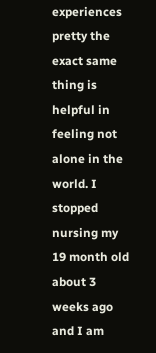experiences pretty the exact same thing is helpful in feeling not alone in the world. I stopped nursing my 19 month old about 3 weeks ago and I am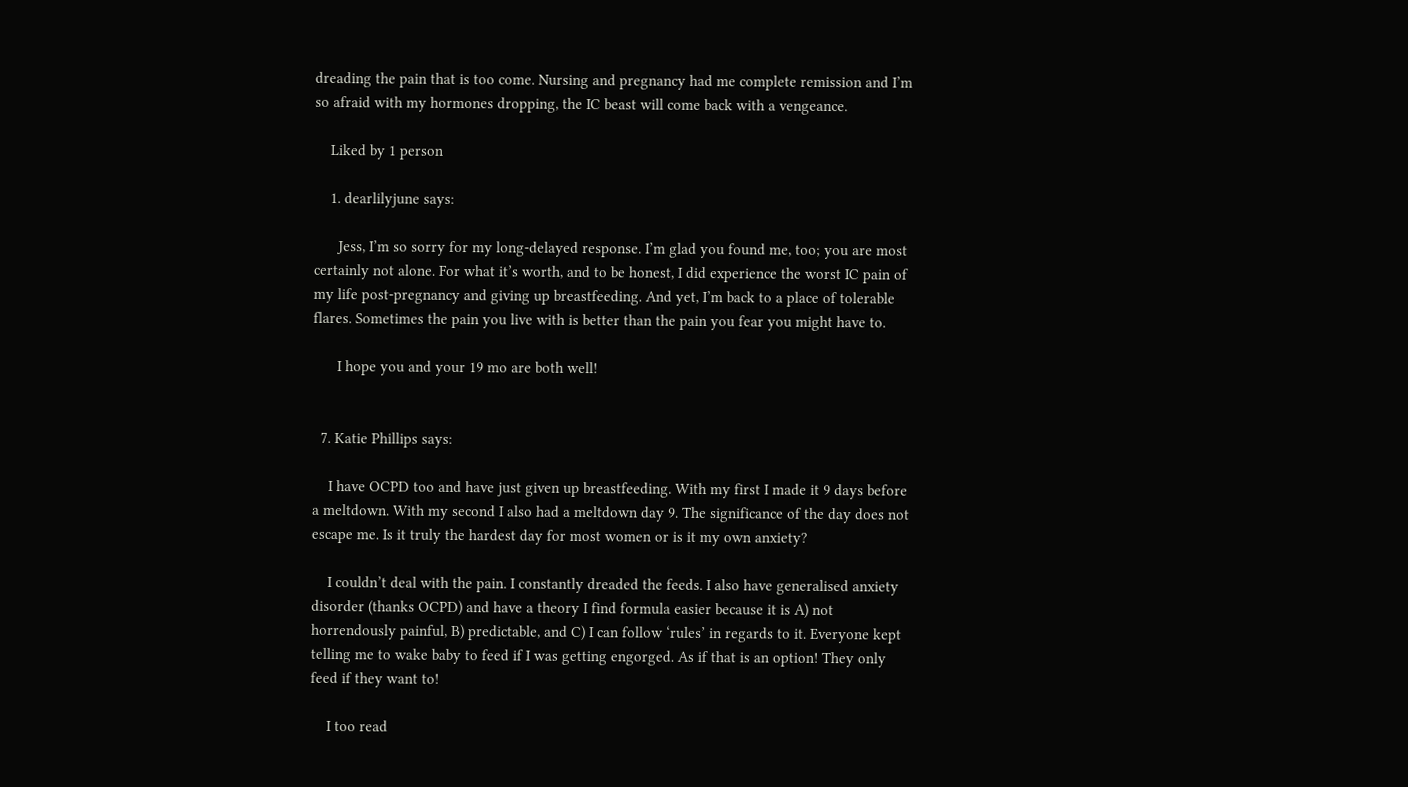dreading the pain that is too come. Nursing and pregnancy had me complete remission and I’m so afraid with my hormones dropping, the IC beast will come back with a vengeance.

    Liked by 1 person

    1. dearlilyjune says:

      Jess, I’m so sorry for my long-delayed response. I’m glad you found me, too; you are most certainly not alone. For what it’s worth, and to be honest, I did experience the worst IC pain of my life post-pregnancy and giving up breastfeeding. And yet, I’m back to a place of tolerable flares. Sometimes the pain you live with is better than the pain you fear you might have to.

      I hope you and your 19 mo are both well!


  7. Katie Phillips says:

    I have OCPD too and have just given up breastfeeding. With my first I made it 9 days before a meltdown. With my second I also had a meltdown day 9. The significance of the day does not escape me. Is it truly the hardest day for most women or is it my own anxiety?

    I couldn’t deal with the pain. I constantly dreaded the feeds. I also have generalised anxiety disorder (thanks OCPD) and have a theory I find formula easier because it is A) not horrendously painful, B) predictable, and C) I can follow ‘rules’ in regards to it. Everyone kept telling me to wake baby to feed if I was getting engorged. As if that is an option! They only feed if they want to!

    I too read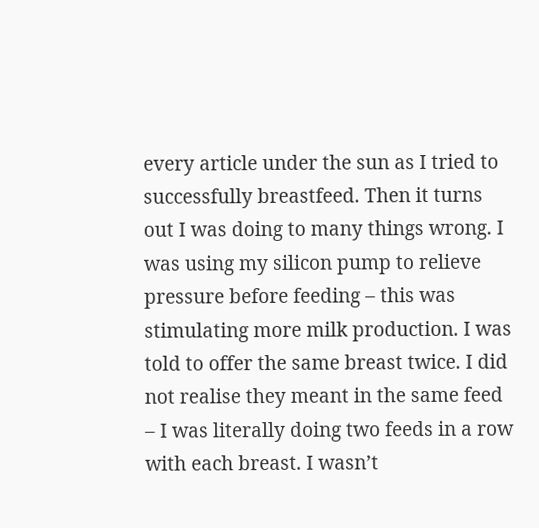every article under the sun as I tried to successfully breastfeed. Then it turns out I was doing to many things wrong. I was using my silicon pump to relieve pressure before feeding – this was stimulating more milk production. I was told to offer the same breast twice. I did not realise they meant in the same feed – I was literally doing two feeds in a row with each breast. I wasn’t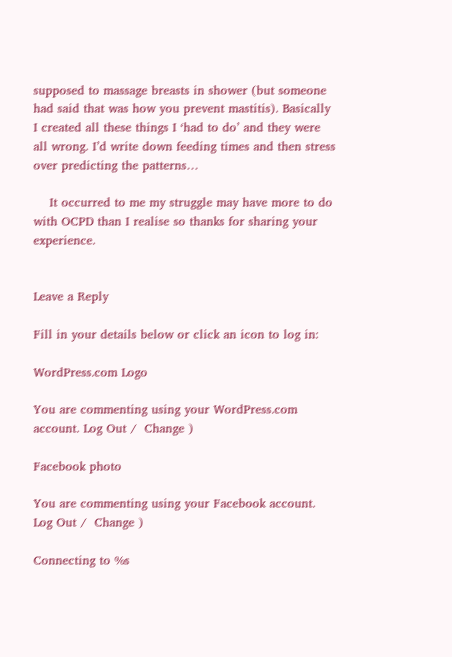supposed to massage breasts in shower (but someone had said that was how you prevent mastitis). Basically I created all these things I ‘had to do’ and they were all wrong. I’d write down feeding times and then stress over predicting the patterns…

    It occurred to me my struggle may have more to do with OCPD than I realise so thanks for sharing your experience.


Leave a Reply

Fill in your details below or click an icon to log in:

WordPress.com Logo

You are commenting using your WordPress.com account. Log Out /  Change )

Facebook photo

You are commenting using your Facebook account. Log Out /  Change )

Connecting to %s